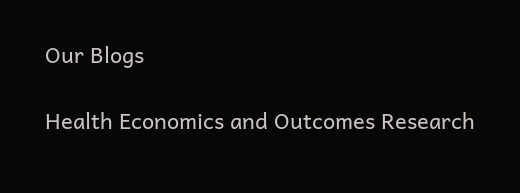Our Blogs

Health Economics and Outcomes Research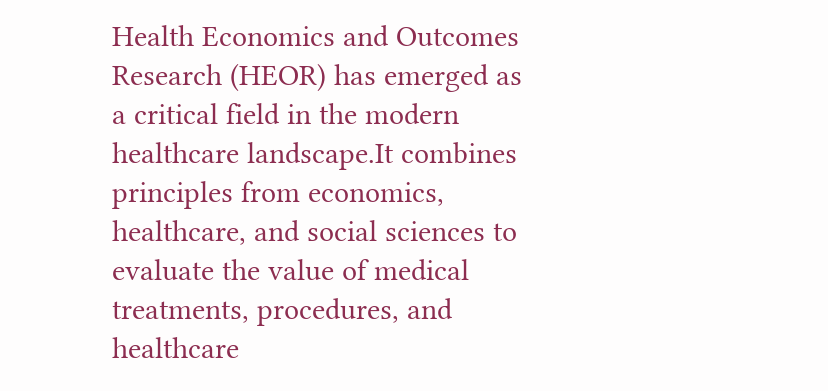Health Economics and Outcomes Research (HEOR) has emerged as a critical field in the modern healthcare landscape.It combines principles from economics, healthcare, and social sciences to evaluate the value of medical treatments, procedures, and healthcare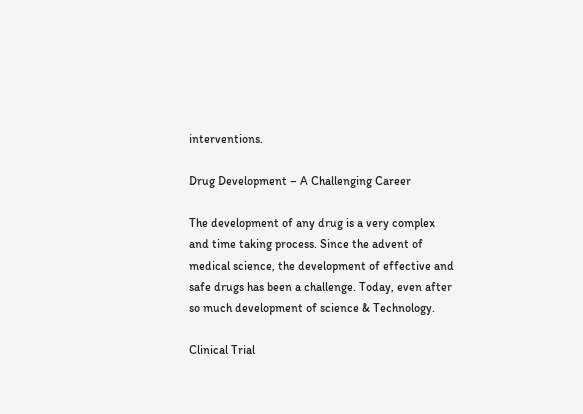interventions.

Drug Development – A Challenging Career

The development of any drug is a very complex and time taking process. Since the advent of medical science, the development of effective and safe drugs has been a challenge. Today, even after so much development of science & Technology.

Clinical Trial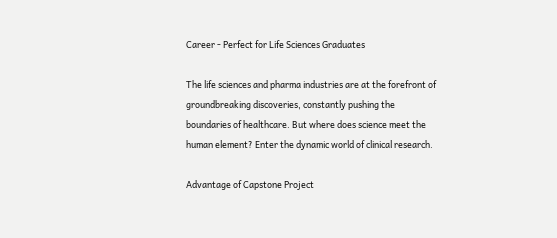Career - Perfect for Life Sciences Graduates

The life sciences and pharma industries are at the forefront of groundbreaking discoveries, constantly pushing the boundaries of healthcare. But where does science meet the human element? Enter the dynamic world of clinical research.

Advantage of Capstone Project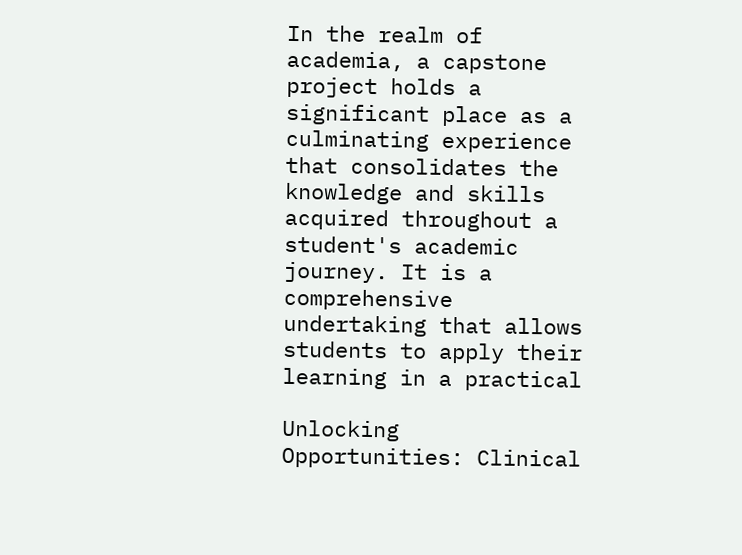In the realm of academia, a capstone project holds a significant place as a culminating experience that consolidates the knowledge and skills acquired throughout a student's academic journey. It is a comprehensive undertaking that allows students to apply their learning in a practical

Unlocking Opportunities: Clinical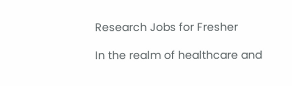Research Jobs for Fresher

In the realm of healthcare and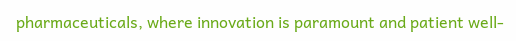pharmaceuticals, where innovation is paramount and patient well-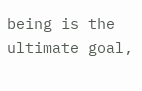being is the ultimate goal,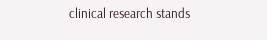clinical research stands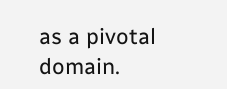as a pivotal domain.